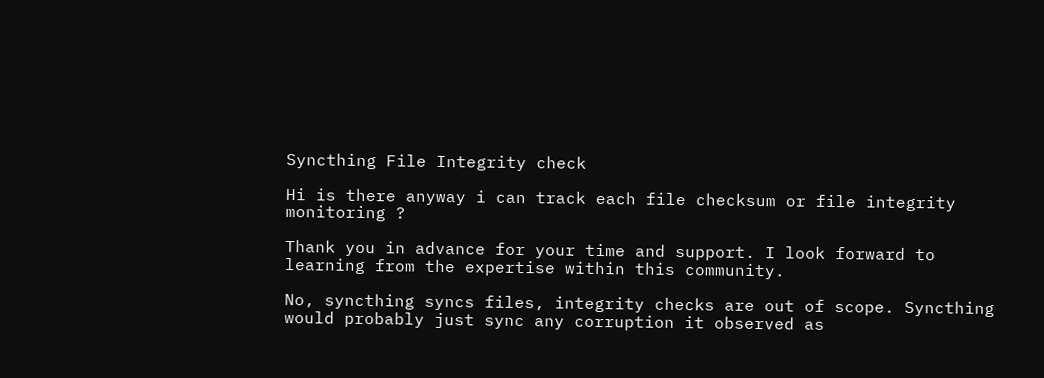Syncthing File Integrity check

Hi is there anyway i can track each file checksum or file integrity monitoring ?

Thank you in advance for your time and support. I look forward to learning from the expertise within this community.

No, syncthing syncs files, integrity checks are out of scope. Syncthing would probably just sync any corruption it observed as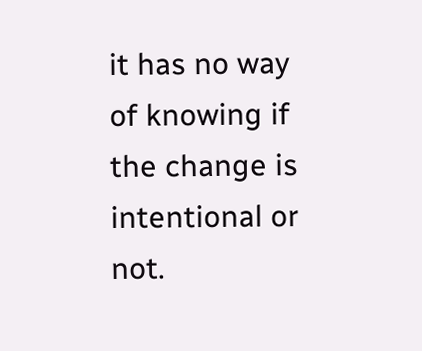it has no way of knowing if the change is intentional or not.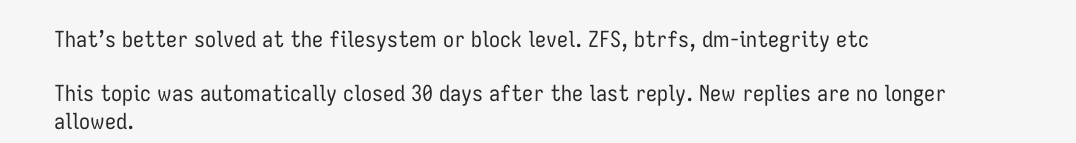That’s better solved at the filesystem or block level. ZFS, btrfs, dm-integrity etc

This topic was automatically closed 30 days after the last reply. New replies are no longer allowed.